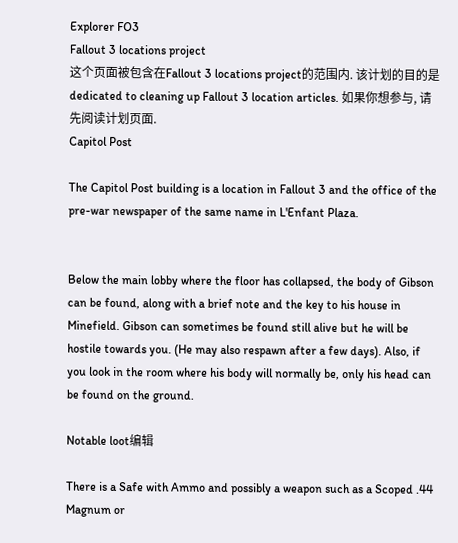Explorer FO3
Fallout 3 locations project
这个页面被包含在Fallout 3 locations project的范围内. 该计划的目的是dedicated to cleaning up Fallout 3 location articles. 如果你想参与, 请先阅读计划页面.
Capitol Post

The Capitol Post building is a location in Fallout 3 and the office of the pre-war newspaper of the same name in L'Enfant Plaza.


Below the main lobby where the floor has collapsed, the body of Gibson can be found, along with a brief note and the key to his house in Minefield. Gibson can sometimes be found still alive but he will be hostile towards you. (He may also respawn after a few days). Also, if you look in the room where his body will normally be, only his head can be found on the ground.

Notable loot编辑

There is a Safe with Ammo and possibly a weapon such as a Scoped .44 Magnum or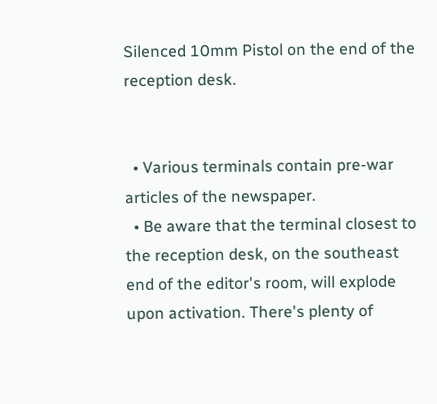Silenced 10mm Pistol on the end of the reception desk.


  • Various terminals contain pre-war articles of the newspaper.
  • Be aware that the terminal closest to the reception desk, on the southeast end of the editor's room, will explode upon activation. There's plenty of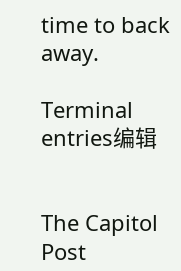time to back away.

Terminal entries编辑


The Capitol Post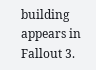building appears in Fallout 3.